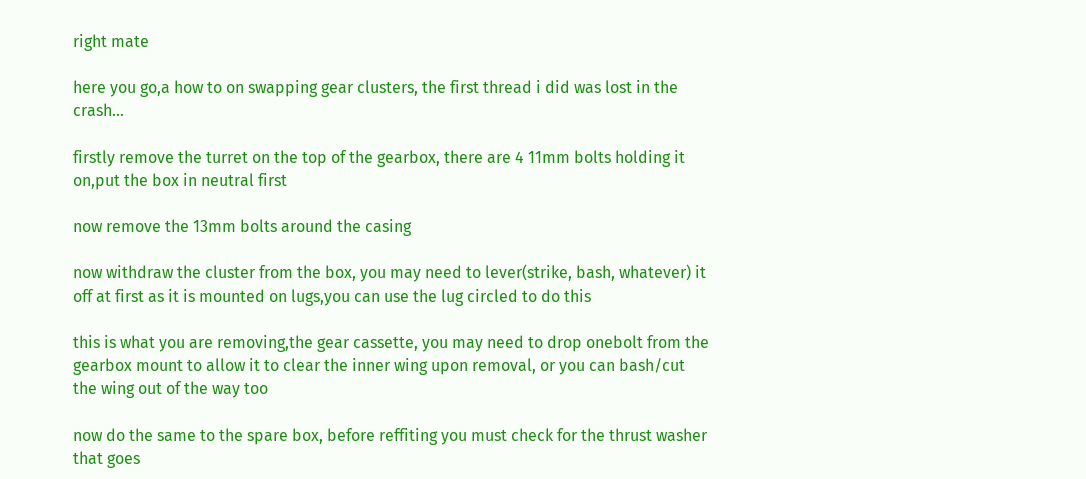right mate

here you go,a how to on swapping gear clusters, the first thread i did was lost in the crash...

firstly remove the turret on the top of the gearbox, there are 4 11mm bolts holding it on,put the box in neutral first

now remove the 13mm bolts around the casing

now withdraw the cluster from the box, you may need to lever(strike, bash, whatever) it off at first as it is mounted on lugs,you can use the lug circled to do this

this is what you are removing,the gear cassette, you may need to drop onebolt from the gearbox mount to allow it to clear the inner wing upon removal, or you can bash/cut the wing out of the way too

now do the same to the spare box, before reffiting you must check for the thrust washer that goes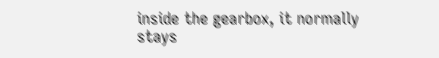inside the gearbox, it normally stays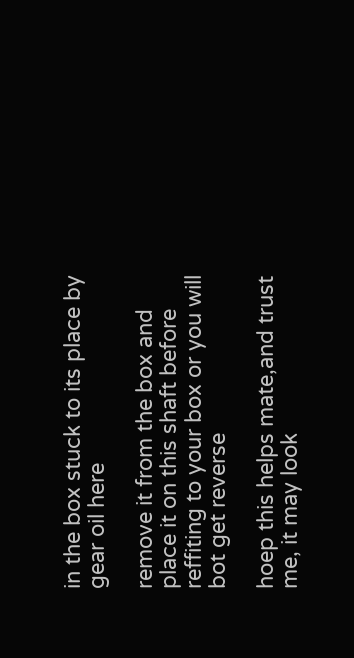in the box stuck to its place by gear oil here

remove it from the box and place it on this shaft before reffiting to your box or you will bot get reverse

hoep this helps mate,and trust me, it may look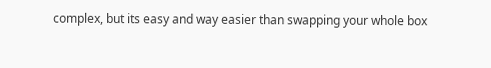complex, but its easy and way easier than swapping your whole box